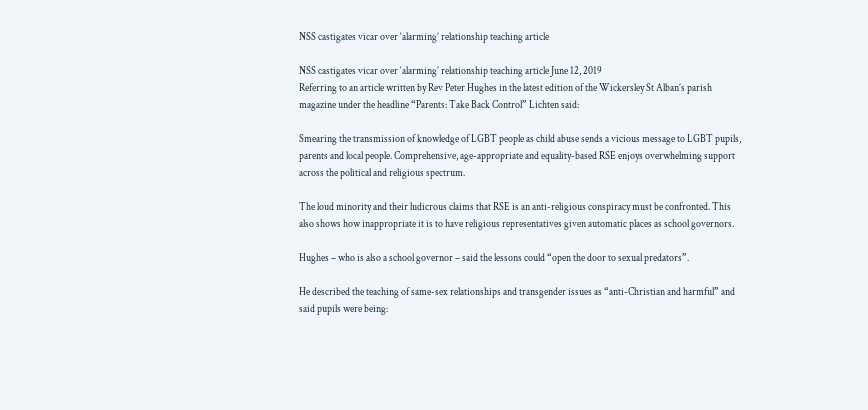NSS castigates vicar over ‘alarming’ relationship teaching article

NSS castigates vicar over ‘alarming’ relationship teaching article June 12, 2019
Referring to an article written by Rev Peter Hughes in the latest edition of the Wickersley St Alban’s parish  magazine under the headline “Parents: Take Back Control” Lichten said:

Smearing the transmission of knowledge of LGBT people as child abuse sends a vicious message to LGBT pupils, parents and local people. Comprehensive, age-appropriate and equality-based RSE enjoys overwhelming support across the political and religious spectrum.

The loud minority and their ludicrous claims that RSE is an anti-religious conspiracy must be confronted. This also shows how inappropriate it is to have religious representatives given automatic places as school governors.

Hughes – who is also a school governor – said the lessons could “open the door to sexual predators”.

He described the teaching of same-sex relationships and transgender issues as “anti-Christian and harmful” and said pupils were being: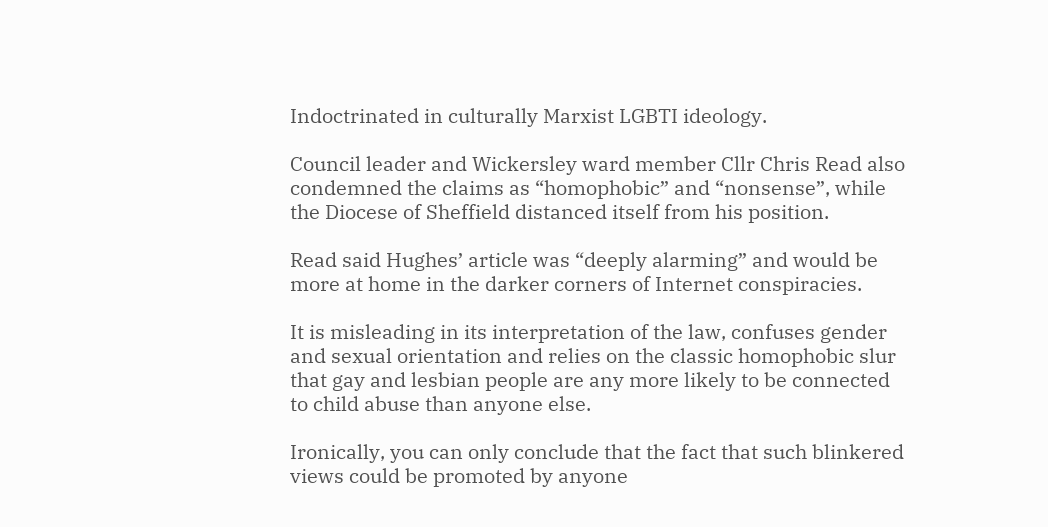Indoctrinated in culturally Marxist LGBTI ideology.

Council leader and Wickersley ward member Cllr Chris Read also condemned the claims as “homophobic” and “nonsense”, while the Diocese of Sheffield distanced itself from his position.

Read said Hughes’ article was “deeply alarming” and would be more at home in the darker corners of Internet conspiracies.

It is misleading in its interpretation of the law, confuses gender and sexual orientation and relies on the classic homophobic slur that gay and lesbian people are any more likely to be connected to child abuse than anyone else.

Ironically, you can only conclude that the fact that such blinkered views could be promoted by anyone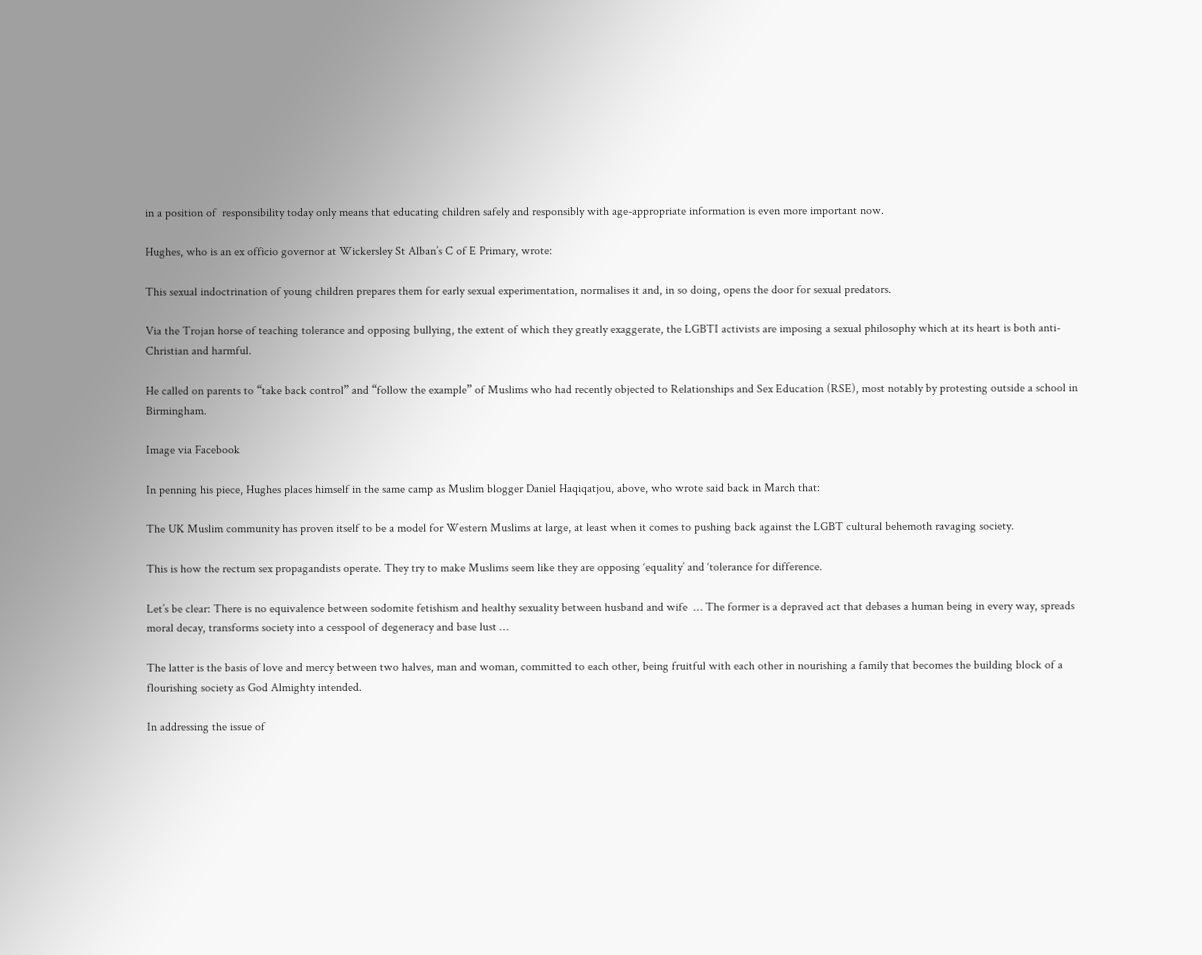in a position of  responsibility today only means that educating children safely and responsibly with age-appropriate information is even more important now.

Hughes, who is an ex officio governor at Wickersley St Alban’s C of E Primary, wrote:

This sexual indoctrination of young children prepares them for early sexual experimentation, normalises it and, in so doing, opens the door for sexual predators.

Via the Trojan horse of teaching tolerance and opposing bullying, the extent of which they greatly exaggerate, the LGBTI activists are imposing a sexual philosophy which at its heart is both anti-Christian and harmful.

He called on parents to “take back control” and “follow the example” of Muslims who had recently objected to Relationships and Sex Education (RSE), most notably by protesting outside a school in Birmingham.

Image via Facebook

In penning his piece, Hughes places himself in the same camp as Muslim blogger Daniel Haqiqatjou, above, who wrote said back in March that:

The UK Muslim community has proven itself to be a model for Western Muslims at large, at least when it comes to pushing back against the LGBT cultural behemoth ravaging society.

This is how the rectum sex propagandists operate. They try to make Muslims seem like they are opposing ‘equality’ and ‘tolerance for difference.

Let’s be clear: There is no equivalence between sodomite fetishism and healthy sexuality between husband and wife  … The former is a depraved act that debases a human being in every way, spreads moral decay, transforms society into a cesspool of degeneracy and base lust …

The latter is the basis of love and mercy between two halves, man and woman, committed to each other, being fruitful with each other in nourishing a family that becomes the building block of a flourishing society as God Almighty intended.

In addressing the issue of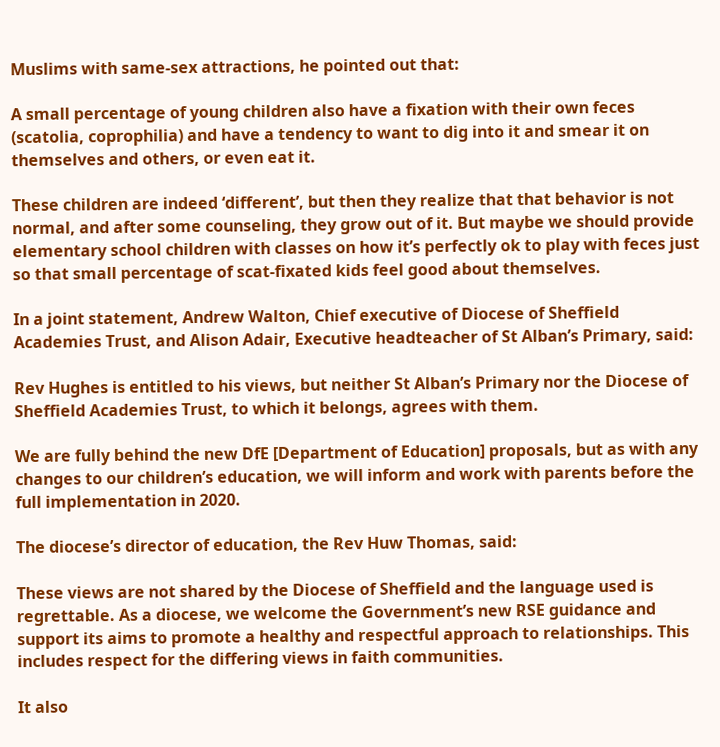Muslims with same-sex attractions, he pointed out that:

A small percentage of young children also have a fixation with their own feces (scatolia, coprophilia) and have a tendency to want to dig into it and smear it on themselves and others, or even eat it.

These children are indeed ‘different’, but then they realize that that behavior is not normal, and after some counseling, they grow out of it. But maybe we should provide elementary school children with classes on how it’s perfectly ok to play with feces just so that small percentage of scat-fixated kids feel good about themselves.

In a joint statement, Andrew Walton, Chief executive of Diocese of Sheffield Academies Trust, and Alison Adair, Executive headteacher of St Alban’s Primary, said:

Rev Hughes is entitled to his views, but neither St Alban’s Primary nor the Diocese of Sheffield Academies Trust, to which it belongs, agrees with them.

We are fully behind the new DfE [Department of Education] proposals, but as with any changes to our children’s education, we will inform and work with parents before the full implementation in 2020.

The diocese’s director of education, the Rev Huw Thomas, said:

These views are not shared by the Diocese of Sheffield and the language used is regrettable. As a diocese, we welcome the Government’s new RSE guidance and support its aims to promote a healthy and respectful approach to relationships. This includes respect for the differing views in faith communities.

It also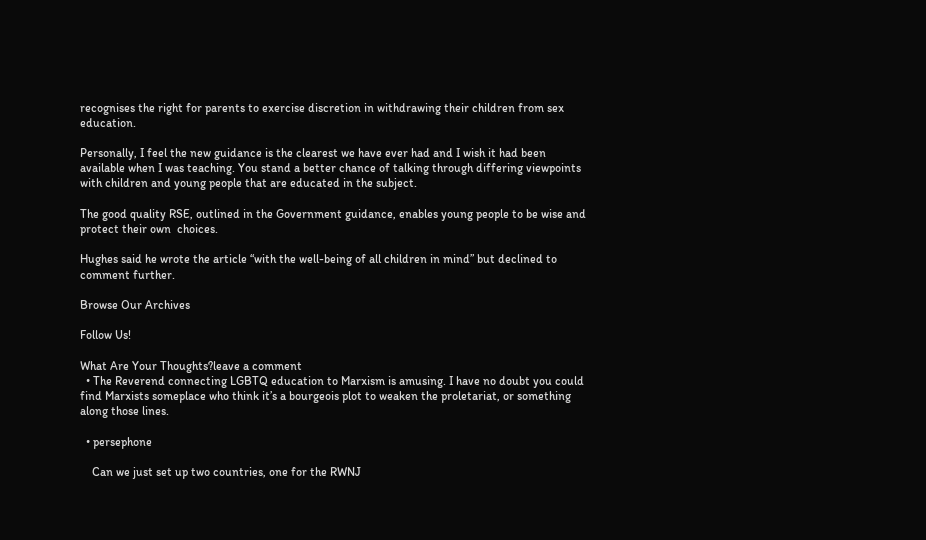recognises the right for parents to exercise discretion in withdrawing their children from sex education.

Personally, I feel the new guidance is the clearest we have ever had and I wish it had been available when I was teaching. You stand a better chance of talking through differing viewpoints with children and young people that are educated in the subject.

The good quality RSE, outlined in the Government guidance, enables young people to be wise and protect their own  choices.

Hughes said he wrote the article “with the well-being of all children in mind” but declined to comment further.

Browse Our Archives

Follow Us!

What Are Your Thoughts?leave a comment
  • The Reverend connecting LGBTQ education to Marxism is amusing. I have no doubt you could find Marxists someplace who think it’s a bourgeois plot to weaken the proletariat, or something along those lines.

  • persephone

    Can we just set up two countries, one for the RWNJ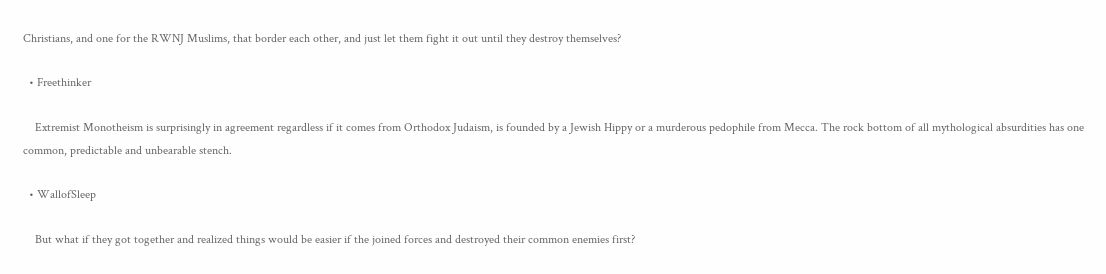Christians, and one for the RWNJ Muslims, that border each other, and just let them fight it out until they destroy themselves?

  • Freethinker

    Extremist Monotheism is surprisingly in agreement regardless if it comes from Orthodox Judaism, is founded by a Jewish Hippy or a murderous pedophile from Mecca. The rock bottom of all mythological absurdities has one common, predictable and unbearable stench.

  • WallofSleep

    But what if they got together and realized things would be easier if the joined forces and destroyed their common enemies first?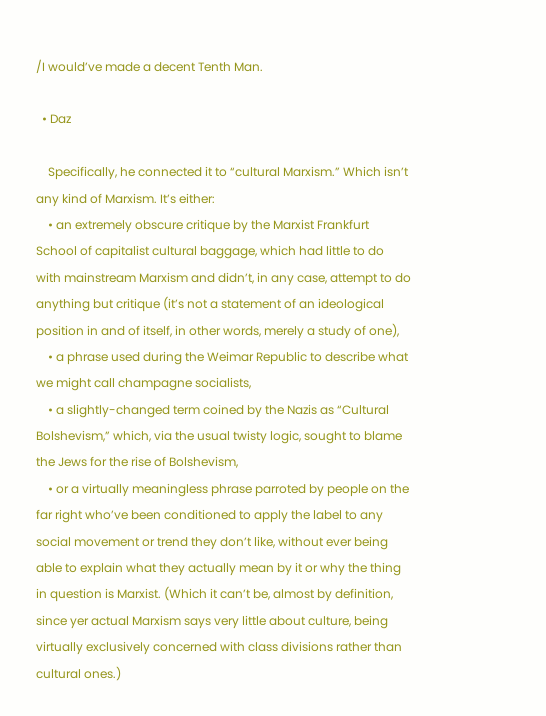/I would’ve made a decent Tenth Man.

  • Daz

    Specifically, he connected it to “cultural Marxism.” Which isn’t any kind of Marxism. It’s either:
    • an extremely obscure critique by the Marxist Frankfurt School of capitalist cultural baggage, which had little to do with mainstream Marxism and didn’t, in any case, attempt to do anything but critique (it’s not a statement of an ideological position in and of itself, in other words, merely a study of one),
    • a phrase used during the Weimar Republic to describe what we might call champagne socialists,
    • a slightly-changed term coined by the Nazis as “Cultural Bolshevism,” which, via the usual twisty logic, sought to blame the Jews for the rise of Bolshevism,
    • or a virtually meaningless phrase parroted by people on the far right who’ve been conditioned to apply the label to any social movement or trend they don’t like, without ever being able to explain what they actually mean by it or why the thing in question is Marxist. (Which it can’t be, almost by definition, since yer actual Marxism says very little about culture, being virtually exclusively concerned with class divisions rather than cultural ones.)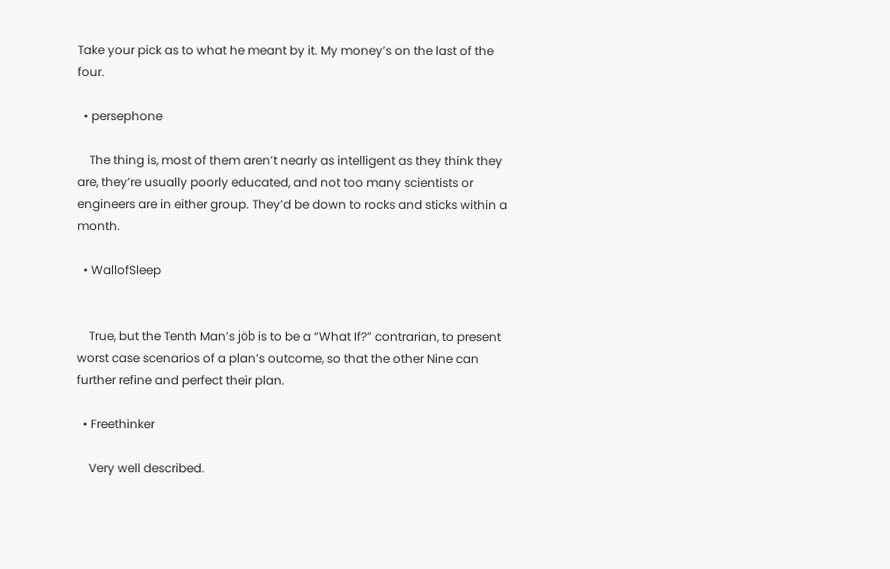Take your pick as to what he meant by it. My money’s on the last of the four.

  • persephone

    The thing is, most of them aren’t nearly as intelligent as they think they are, they’re usually poorly educated, and not too many scientists or engineers are in either group. They’d be down to rocks and sticks within a month.

  • WallofSleep


    True, but the Tenth Man’s jöb is to be a “What If?” contrarian, to present worst case scenarios of a plan’s outcome, so that the other Nine can further refine and perfect their plan.

  • Freethinker

    Very well described.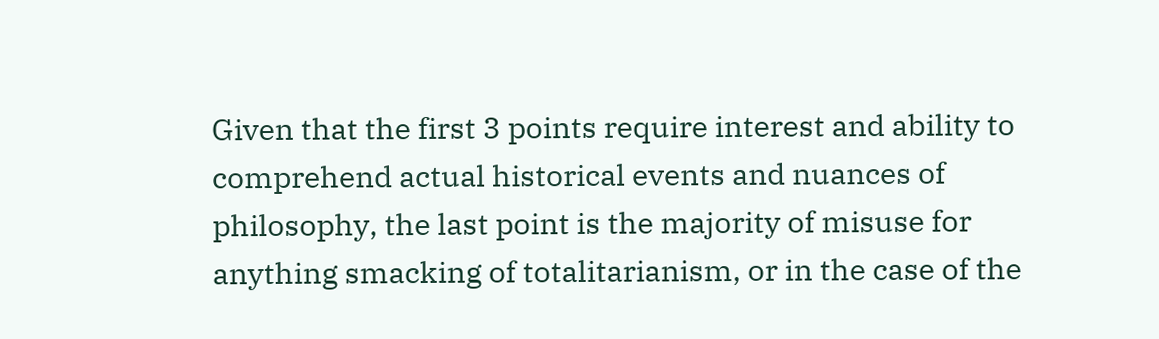Given that the first 3 points require interest and ability to comprehend actual historical events and nuances of philosophy, the last point is the majority of misuse for anything smacking of totalitarianism, or in the case of the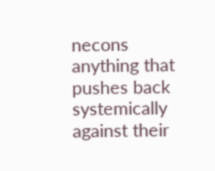necons anything that pushes back systemically against their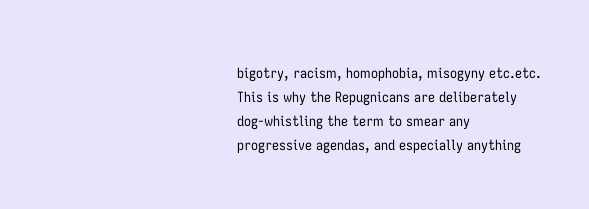bigotry, racism, homophobia, misogyny etc.etc. This is why the Repugnicans are deliberately dog-whistling the term to smear any progressive agendas, and especially anything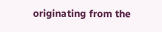originating from the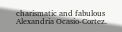charismatic and fabulous Alexandria Ocasio-Cortez.